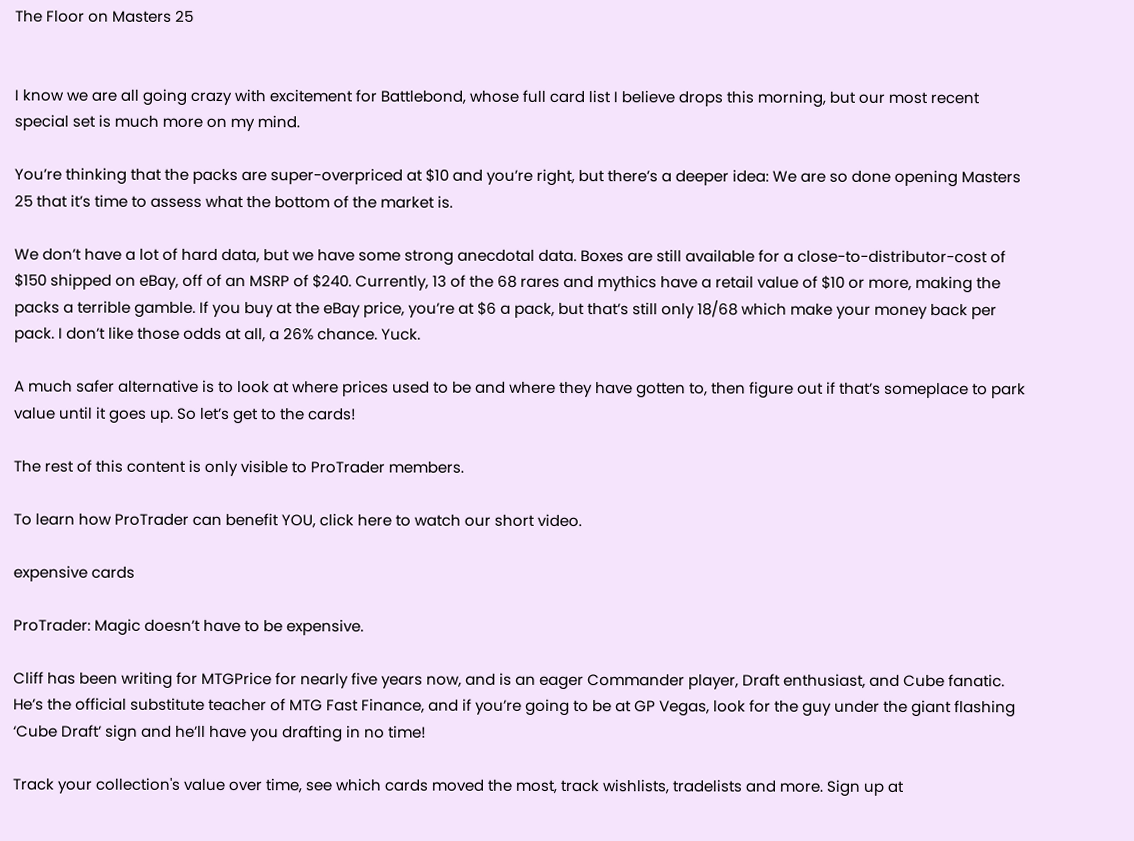The Floor on Masters 25


I know we are all going crazy with excitement for Battlebond, whose full card list I believe drops this morning, but our most recent special set is much more on my mind.

You’re thinking that the packs are super-overpriced at $10 and you’re right, but there’s a deeper idea: We are so done opening Masters 25 that it’s time to assess what the bottom of the market is.

We don’t have a lot of hard data, but we have some strong anecdotal data. Boxes are still available for a close-to-distributor-cost of $150 shipped on eBay, off of an MSRP of $240. Currently, 13 of the 68 rares and mythics have a retail value of $10 or more, making the packs a terrible gamble. If you buy at the eBay price, you’re at $6 a pack, but that’s still only 18/68 which make your money back per pack. I don’t like those odds at all, a 26% chance. Yuck.

A much safer alternative is to look at where prices used to be and where they have gotten to, then figure out if that’s someplace to park value until it goes up. So let’s get to the cards!

The rest of this content is only visible to ProTrader members.

To learn how ProTrader can benefit YOU, click here to watch our short video.

expensive cards

ProTrader: Magic doesn’t have to be expensive.

Cliff has been writing for MTGPrice for nearly five years now, and is an eager Commander player, Draft enthusiast, and Cube fanatic. He’s the official substitute teacher of MTG Fast Finance, and if you’re going to be at GP Vegas, look for the guy under the giant flashing ‘Cube Draft’ sign and he’ll have you drafting in no time!

Track your collection's value over time, see which cards moved the most, track wishlists, tradelists and more. Sign up at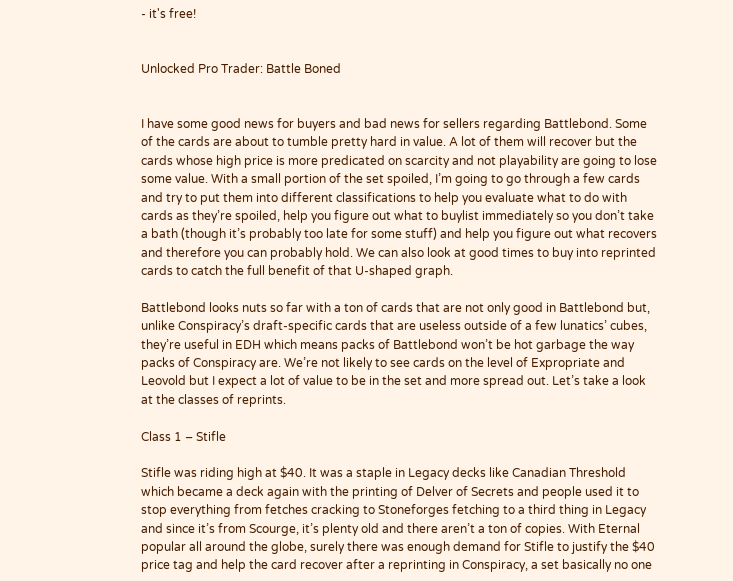- it's free!


Unlocked Pro Trader: Battle Boned


I have some good news for buyers and bad news for sellers regarding Battlebond. Some of the cards are about to tumble pretty hard in value. A lot of them will recover but the cards whose high price is more predicated on scarcity and not playability are going to lose some value. With a small portion of the set spoiled, I’m going to go through a few cards and try to put them into different classifications to help you evaluate what to do with cards as they’re spoiled, help you figure out what to buylist immediately so you don’t take a bath (though it’s probably too late for some stuff) and help you figure out what recovers and therefore you can probably hold. We can also look at good times to buy into reprinted cards to catch the full benefit of that U-shaped graph.

Battlebond looks nuts so far with a ton of cards that are not only good in Battlebond but, unlike Conspiracy’s draft-specific cards that are useless outside of a few lunatics’ cubes, they’re useful in EDH which means packs of Battlebond won’t be hot garbage the way packs of Conspiracy are. We’re not likely to see cards on the level of Expropriate and Leovold but I expect a lot of value to be in the set and more spread out. Let’s take a look at the classes of reprints.

Class 1 – Stifle

Stifle was riding high at $40. It was a staple in Legacy decks like Canadian Threshold which became a deck again with the printing of Delver of Secrets and people used it to stop everything from fetches cracking to Stoneforges fetching to a third thing in Legacy and since it’s from Scourge, it’s plenty old and there aren’t a ton of copies. With Eternal popular all around the globe, surely there was enough demand for Stifle to justify the $40 price tag and help the card recover after a reprinting in Conspiracy, a set basically no one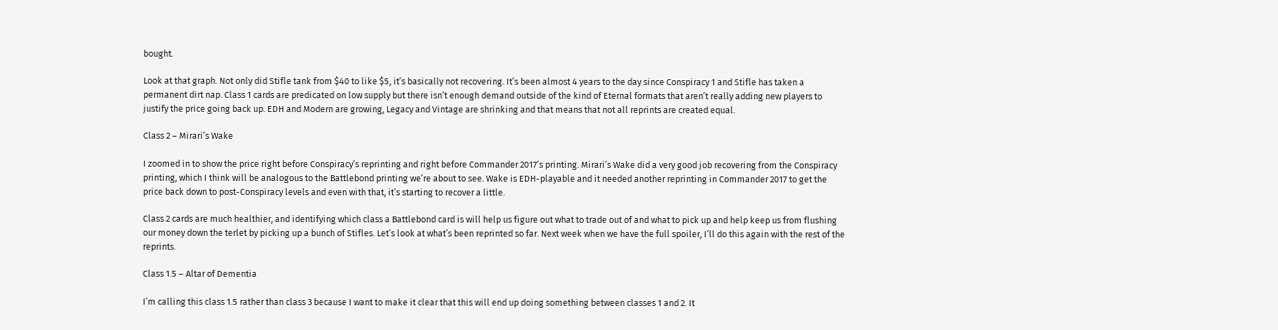bought.

Look at that graph. Not only did Stifle tank from $40 to like $5, it’s basically not recovering. It’s been almost 4 years to the day since Conspiracy 1 and Stifle has taken a permanent dirt nap. Class 1 cards are predicated on low supply but there isn’t enough demand outside of the kind of Eternal formats that aren’t really adding new players to justify the price going back up. EDH and Modern are growing, Legacy and Vintage are shrinking and that means that not all reprints are created equal.

Class 2 – Mirari’s Wake

I zoomed in to show the price right before Conspiracy’s reprinting and right before Commander 2017’s printing. Mirari’s Wake did a very good job recovering from the Conspiracy printing, which I think will be analogous to the Battlebond printing we’re about to see. Wake is EDH-playable and it needed another reprinting in Commander 2017 to get the price back down to post-Conspiracy levels and even with that, it’s starting to recover a little.

Class 2 cards are much healthier, and identifying which class a Battlebond card is will help us figure out what to trade out of and what to pick up and help keep us from flushing our money down the terlet by picking up a bunch of Stifles. Let’s look at what’s been reprinted so far. Next week when we have the full spoiler, I’ll do this again with the rest of the reprints.

Class 1.5 – Altar of Dementia

I’m calling this class 1.5 rather than class 3 because I want to make it clear that this will end up doing something between classes 1 and 2. It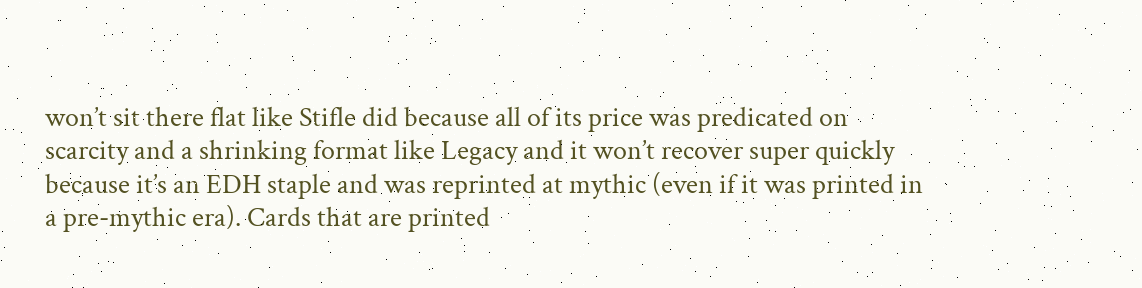won’t sit there flat like Stifle did because all of its price was predicated on scarcity and a shrinking format like Legacy and it won’t recover super quickly because it’s an EDH staple and was reprinted at mythic (even if it was printed in a pre-mythic era). Cards that are printed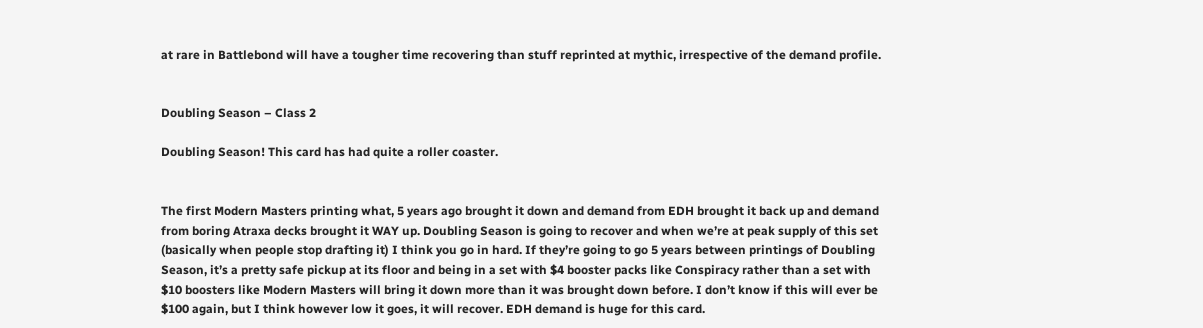at rare in Battlebond will have a tougher time recovering than stuff reprinted at mythic, irrespective of the demand profile.


Doubling Season – Class 2

Doubling Season! This card has had quite a roller coaster.


The first Modern Masters printing what, 5 years ago brought it down and demand from EDH brought it back up and demand from boring Atraxa decks brought it WAY up. Doubling Season is going to recover and when we’re at peak supply of this set (basically when people stop drafting it) I think you go in hard. If they’re going to go 5 years between printings of Doubling Season, it’s a pretty safe pickup at its floor and being in a set with $4 booster packs like Conspiracy rather than a set with $10 boosters like Modern Masters will bring it down more than it was brought down before. I don’t know if this will ever be $100 again, but I think however low it goes, it will recover. EDH demand is huge for this card.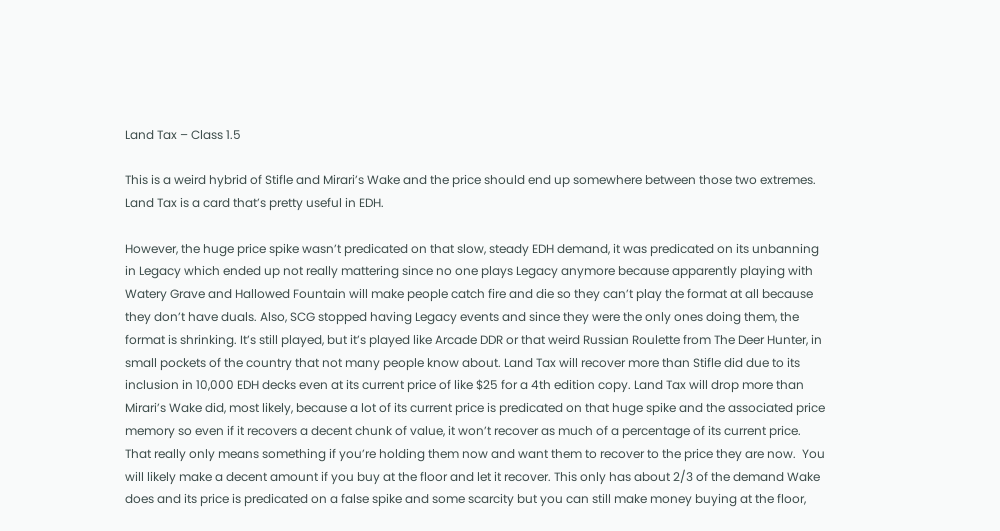Land Tax – Class 1.5

This is a weird hybrid of Stifle and Mirari’s Wake and the price should end up somewhere between those two extremes. Land Tax is a card that’s pretty useful in EDH.

However, the huge price spike wasn’t predicated on that slow, steady EDH demand, it was predicated on its unbanning in Legacy which ended up not really mattering since no one plays Legacy anymore because apparently playing with Watery Grave and Hallowed Fountain will make people catch fire and die so they can’t play the format at all because they don’t have duals. Also, SCG stopped having Legacy events and since they were the only ones doing them, the format is shrinking. It’s still played, but it’s played like Arcade DDR or that weird Russian Roulette from The Deer Hunter, in small pockets of the country that not many people know about. Land Tax will recover more than Stifle did due to its inclusion in 10,000 EDH decks even at its current price of like $25 for a 4th edition copy. Land Tax will drop more than Mirari’s Wake did, most likely, because a lot of its current price is predicated on that huge spike and the associated price memory so even if it recovers a decent chunk of value, it won’t recover as much of a percentage of its current price. That really only means something if you’re holding them now and want them to recover to the price they are now.  You will likely make a decent amount if you buy at the floor and let it recover. This only has about 2/3 of the demand Wake does and its price is predicated on a false spike and some scarcity but you can still make money buying at the floor,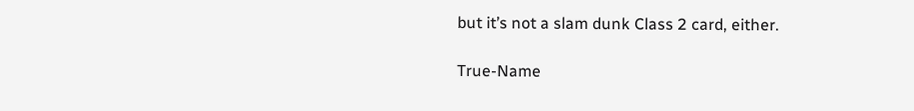but it’s not a slam dunk Class 2 card, either.

True-Name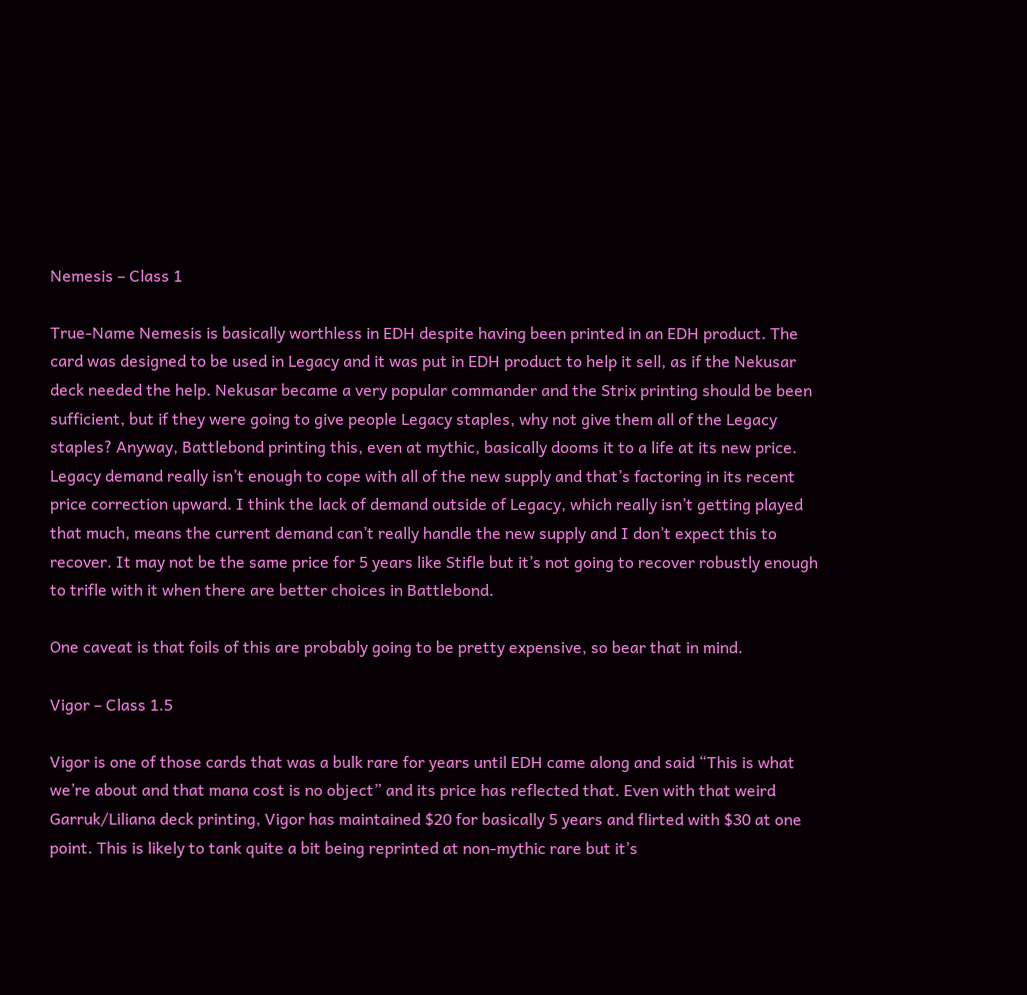Nemesis – Class 1

True-Name Nemesis is basically worthless in EDH despite having been printed in an EDH product. The card was designed to be used in Legacy and it was put in EDH product to help it sell, as if the Nekusar deck needed the help. Nekusar became a very popular commander and the Strix printing should be been sufficient, but if they were going to give people Legacy staples, why not give them all of the Legacy staples? Anyway, Battlebond printing this, even at mythic, basically dooms it to a life at its new price. Legacy demand really isn’t enough to cope with all of the new supply and that’s factoring in its recent price correction upward. I think the lack of demand outside of Legacy, which really isn’t getting played that much, means the current demand can’t really handle the new supply and I don’t expect this to recover. It may not be the same price for 5 years like Stifle but it’s not going to recover robustly enough to trifle with it when there are better choices in Battlebond.

One caveat is that foils of this are probably going to be pretty expensive, so bear that in mind.

Vigor – Class 1.5

Vigor is one of those cards that was a bulk rare for years until EDH came along and said “This is what we’re about and that mana cost is no object” and its price has reflected that. Even with that weird Garruk/Liliana deck printing, Vigor has maintained $20 for basically 5 years and flirted with $30 at one point. This is likely to tank quite a bit being reprinted at non-mythic rare but it’s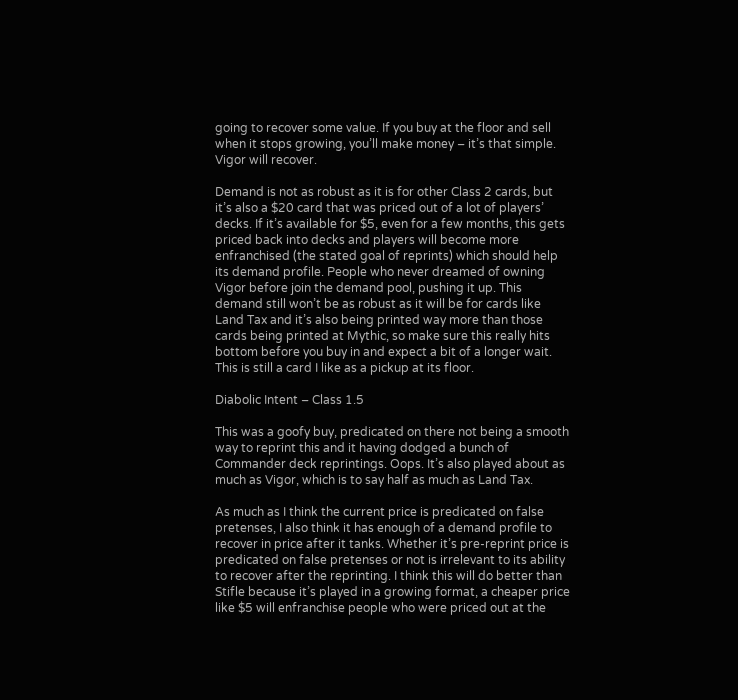going to recover some value. If you buy at the floor and sell when it stops growing, you’ll make money – it’s that simple. Vigor will recover.

Demand is not as robust as it is for other Class 2 cards, but it’s also a $20 card that was priced out of a lot of players’ decks. If it’s available for $5, even for a few months, this gets priced back into decks and players will become more enfranchised (the stated goal of reprints) which should help its demand profile. People who never dreamed of owning Vigor before join the demand pool, pushing it up. This demand still won’t be as robust as it will be for cards like Land Tax and it’s also being printed way more than those cards being printed at Mythic, so make sure this really hits bottom before you buy in and expect a bit of a longer wait. This is still a card I like as a pickup at its floor.

Diabolic Intent – Class 1.5

This was a goofy buy, predicated on there not being a smooth way to reprint this and it having dodged a bunch of Commander deck reprintings. Oops. It’s also played about as much as Vigor, which is to say half as much as Land Tax.

As much as I think the current price is predicated on false pretenses, I also think it has enough of a demand profile to recover in price after it tanks. Whether it’s pre-reprint price is predicated on false pretenses or not is irrelevant to its ability to recover after the reprinting. I think this will do better than Stifle because it’s played in a growing format, a cheaper price like $5 will enfranchise people who were priced out at the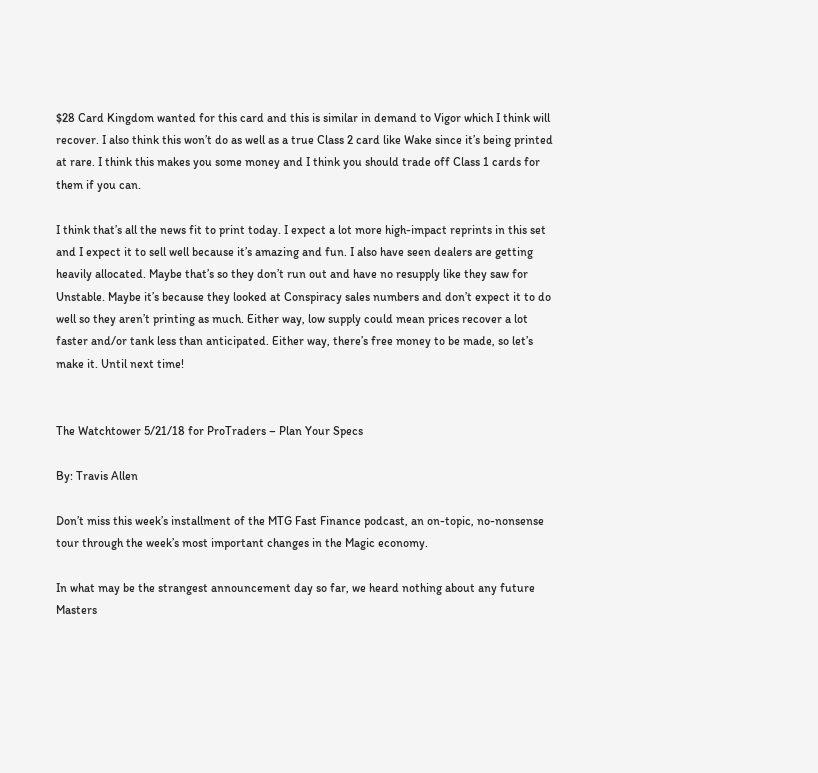$28 Card Kingdom wanted for this card and this is similar in demand to Vigor which I think will recover. I also think this won’t do as well as a true Class 2 card like Wake since it’s being printed at rare. I think this makes you some money and I think you should trade off Class 1 cards for them if you can.

I think that’s all the news fit to print today. I expect a lot more high-impact reprints in this set and I expect it to sell well because it’s amazing and fun. I also have seen dealers are getting heavily allocated. Maybe that’s so they don’t run out and have no resupply like they saw for Unstable. Maybe it’s because they looked at Conspiracy sales numbers and don’t expect it to do well so they aren’t printing as much. Either way, low supply could mean prices recover a lot faster and/or tank less than anticipated. Either way, there’s free money to be made, so let’s make it. Until next time!


The Watchtower 5/21/18 for ProTraders – Plan Your Specs

By: Travis Allen

Don’t miss this week’s installment of the MTG Fast Finance podcast, an on-topic, no-nonsense tour through the week’s most important changes in the Magic economy.

In what may be the strangest announcement day so far, we heard nothing about any future Masters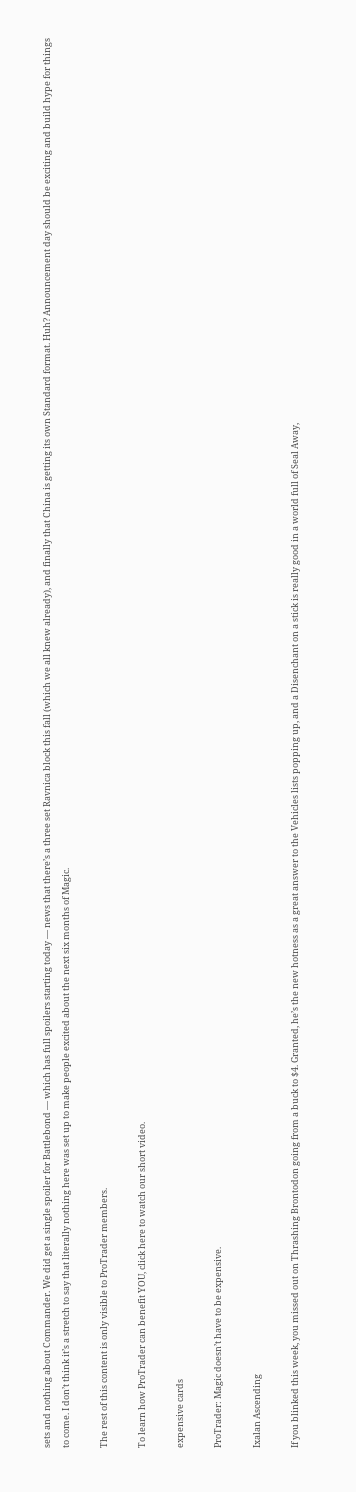sets and nothing about Commander. We did get a single spoiler for Battlebond — which has full spoilers starting today — news that there’s a three set Ravnica block this fall (which we all knew already), and finally that China is getting its own Standard format. Huh? Announcement day should be exciting and build hype for things to come. I don’t think it’s a stretch to say that literally nothing here was set up to make people excited about the next six months of Magic.

The rest of this content is only visible to ProTrader members.

To learn how ProTrader can benefit YOU, click here to watch our short video.

expensive cards

ProTrader: Magic doesn’t have to be expensive.

Ixalan Ascending

If you blinked this week, you missed out on Thrashing Brontodon going from a buck to $4. Granted, he’s the new hotness as a great answer to the Vehicles lists popping up, and a Disenchant on a stick is really good in a world full of Seal Away,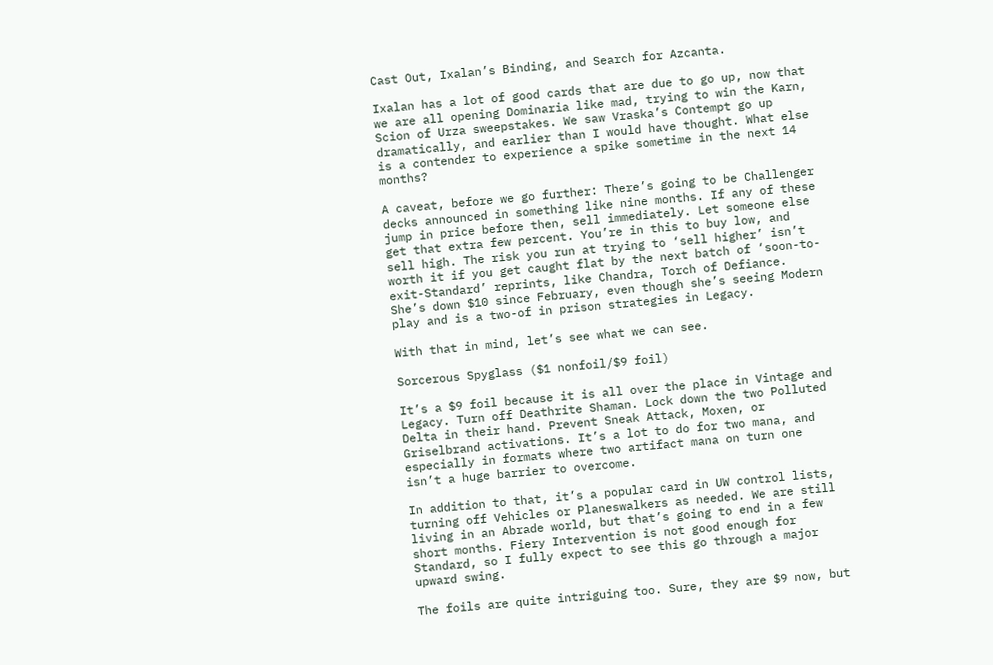Cast Out, Ixalan’s Binding, and Search for Azcanta.

Ixalan has a lot of good cards that are due to go up, now that we are all opening Dominaria like mad, trying to win the Karn, Scion of Urza sweepstakes. We saw Vraska’s Contempt go up dramatically, and earlier than I would have thought. What else is a contender to experience a spike sometime in the next 14 months?

A caveat, before we go further: There’s going to be Challenger decks announced in something like nine months. If any of these jump in price before then, sell immediately. Let someone else get that extra few percent. You’re in this to buy low, and sell high. The risk you run at trying to ‘sell higher’ isn’t worth it if you get caught flat by the next batch of ‘soon-to-exit-Standard’ reprints, like Chandra, Torch of Defiance. She’s down $10 since February, even though she’s seeing Modern play and is a two-of in prison strategies in Legacy.

With that in mind, let’s see what we can see.

Sorcerous Spyglass ($1 nonfoil/$9 foil)

It’s a $9 foil because it is all over the place in Vintage and Legacy. Turn off Deathrite Shaman. Lock down the two Polluted Delta in their hand. Prevent Sneak Attack, Moxen, or Griselbrand activations. It’s a lot to do for two mana, and especially in formats where two artifact mana on turn one isn’t a huge barrier to overcome.

In addition to that, it’s a popular card in UW control lists, turning off Vehicles or Planeswalkers as needed. We are still living in an Abrade world, but that’s going to end in a few short months. Fiery Intervention is not good enough for Standard, so I fully expect to see this go through a major upward swing.

The foils are quite intriguing too. Sure, they are $9 now, but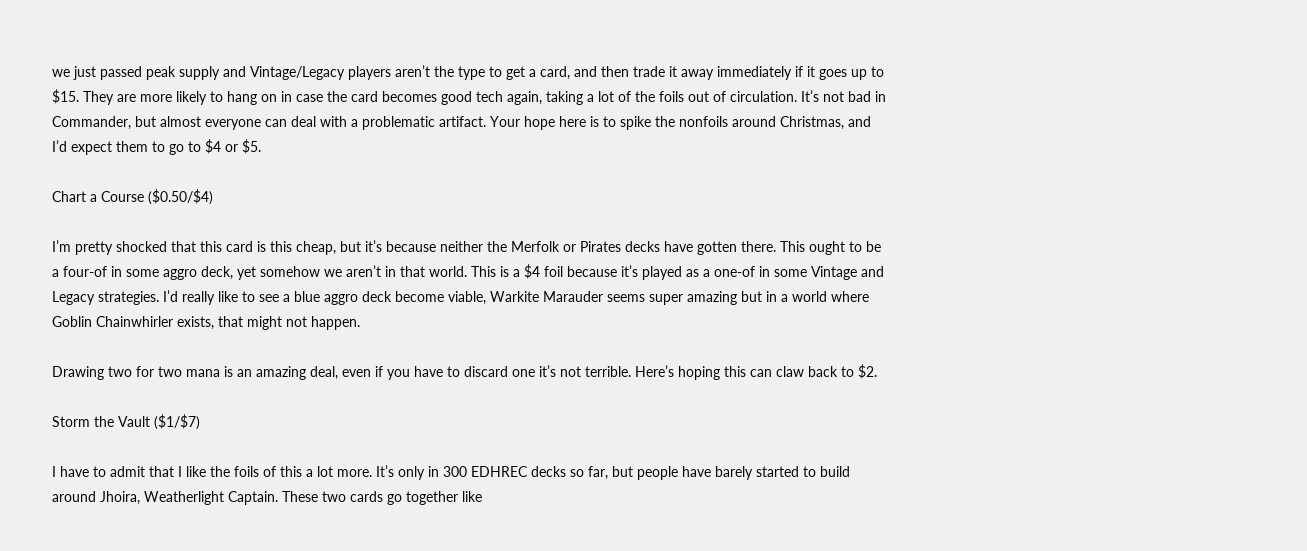we just passed peak supply and Vintage/Legacy players aren’t the type to get a card, and then trade it away immediately if it goes up to $15. They are more likely to hang on in case the card becomes good tech again, taking a lot of the foils out of circulation. It’s not bad in Commander, but almost everyone can deal with a problematic artifact. Your hope here is to spike the nonfoils around Christmas, and I’d expect them to go to $4 or $5.

Chart a Course ($0.50/$4)

I’m pretty shocked that this card is this cheap, but it’s because neither the Merfolk or Pirates decks have gotten there. This ought to be a four-of in some aggro deck, yet somehow we aren’t in that world. This is a $4 foil because it’s played as a one-of in some Vintage and Legacy strategies. I’d really like to see a blue aggro deck become viable, Warkite Marauder seems super amazing but in a world where Goblin Chainwhirler exists, that might not happen.

Drawing two for two mana is an amazing deal, even if you have to discard one it’s not terrible. Here’s hoping this can claw back to $2.

Storm the Vault ($1/$7)

I have to admit that I like the foils of this a lot more. It’s only in 300 EDHREC decks so far, but people have barely started to build around Jhoira, Weatherlight Captain. These two cards go together like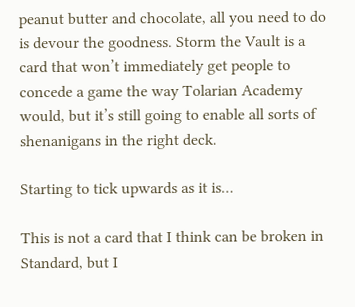peanut butter and chocolate, all you need to do is devour the goodness. Storm the Vault is a card that won’t immediately get people to concede a game the way Tolarian Academy would, but it’s still going to enable all sorts of shenanigans in the right deck.

Starting to tick upwards as it is…

This is not a card that I think can be broken in Standard, but I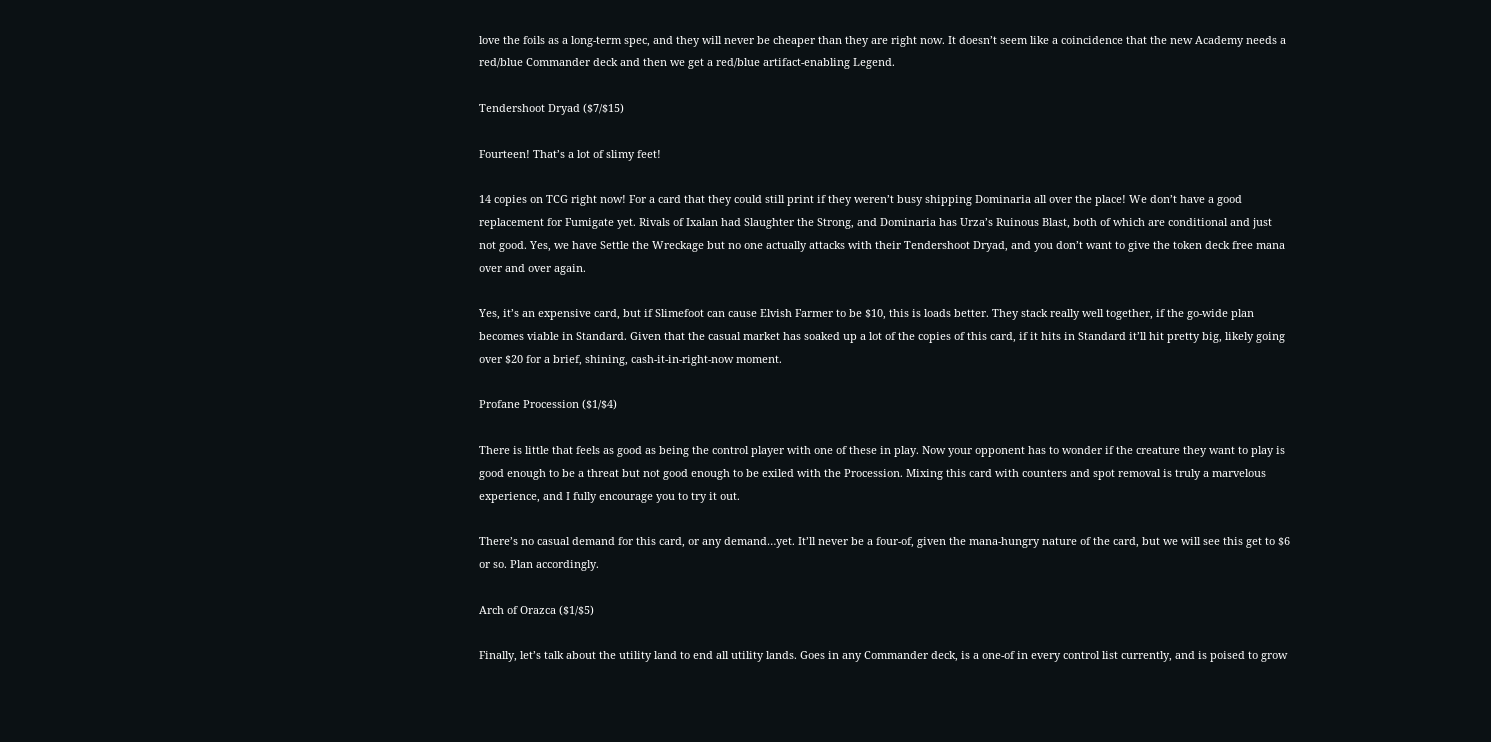love the foils as a long-term spec, and they will never be cheaper than they are right now. It doesn’t seem like a coincidence that the new Academy needs a red/blue Commander deck and then we get a red/blue artifact-enabling Legend.

Tendershoot Dryad ($7/$15)

Fourteen! That’s a lot of slimy feet!

14 copies on TCG right now! For a card that they could still print if they weren’t busy shipping Dominaria all over the place! We don’t have a good replacement for Fumigate yet. Rivals of Ixalan had Slaughter the Strong, and Dominaria has Urza’s Ruinous Blast, both of which are conditional and just not good. Yes, we have Settle the Wreckage but no one actually attacks with their Tendershoot Dryad, and you don’t want to give the token deck free mana over and over again.

Yes, it’s an expensive card, but if Slimefoot can cause Elvish Farmer to be $10, this is loads better. They stack really well together, if the go-wide plan becomes viable in Standard. Given that the casual market has soaked up a lot of the copies of this card, if it hits in Standard it’ll hit pretty big, likely going over $20 for a brief, shining, cash-it-in-right-now moment.

Profane Procession ($1/$4)

There is little that feels as good as being the control player with one of these in play. Now your opponent has to wonder if the creature they want to play is good enough to be a threat but not good enough to be exiled with the Procession. Mixing this card with counters and spot removal is truly a marvelous experience, and I fully encourage you to try it out.

There’s no casual demand for this card, or any demand…yet. It’ll never be a four-of, given the mana-hungry nature of the card, but we will see this get to $6 or so. Plan accordingly.

Arch of Orazca ($1/$5)

Finally, let’s talk about the utility land to end all utility lands. Goes in any Commander deck, is a one-of in every control list currently, and is poised to grow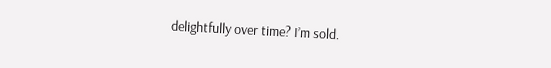delightfully over time? I’m sold.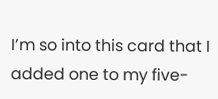I’m so into this card that I added one to my five-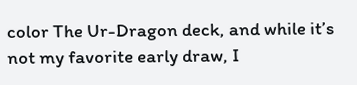color The Ur-Dragon deck, and while it’s not my favorite early draw, I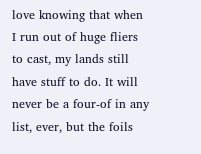love knowing that when I run out of huge fliers to cast, my lands still have stuff to do. It will never be a four-of in any list, ever, but the foils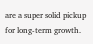are a super solid pickup for long-term growth.